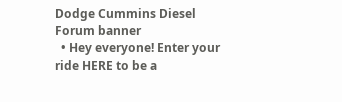Dodge Cummins Diesel Forum banner
  • Hey everyone! Enter your ride HERE to be a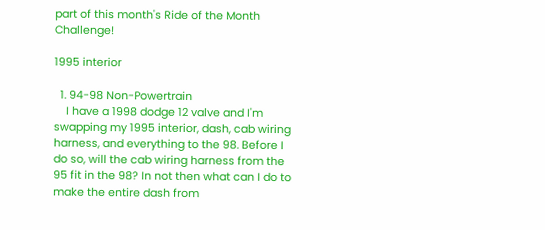part of this month's Ride of the Month Challenge!

1995 interior

  1. 94-98 Non-Powertrain
    I have a 1998 dodge 12 valve and I'm swapping my 1995 interior, dash, cab wiring harness, and everything to the 98. Before I do so, will the cab wiring harness from the 95 fit in the 98? In not then what can I do to make the entire dash from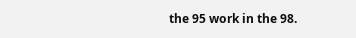the 95 work in the 98.